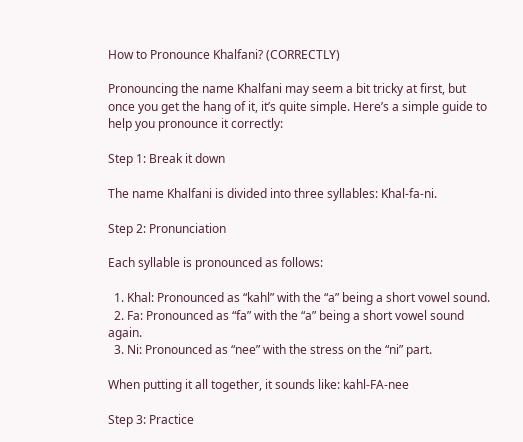How to Pronounce Khalfani? (CORRECTLY)

Pronouncing the name Khalfani may seem a bit tricky at first, but once you get the hang of it, it’s quite simple. Here’s a simple guide to help you pronounce it correctly:

Step 1: Break it down

The name Khalfani is divided into three syllables: Khal-fa-ni.

Step 2: Pronunciation

Each syllable is pronounced as follows:

  1. Khal: Pronounced as “kahl” with the “a” being a short vowel sound.
  2. Fa: Pronounced as “fa” with the “a” being a short vowel sound again.
  3. Ni: Pronounced as “nee” with the stress on the “ni” part.

When putting it all together, it sounds like: kahl-FA-nee

Step 3: Practice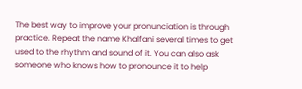The best way to improve your pronunciation is through practice. Repeat the name Khalfani several times to get used to the rhythm and sound of it. You can also ask someone who knows how to pronounce it to help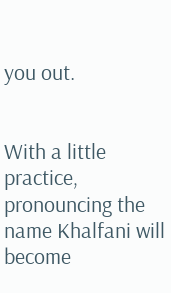you out.


With a little practice, pronouncing the name Khalfani will become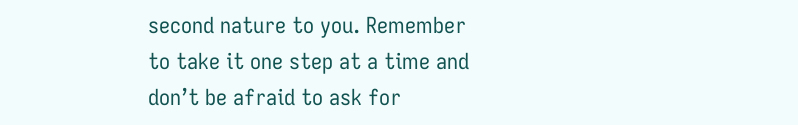second nature to you. Remember to take it one step at a time and don’t be afraid to ask for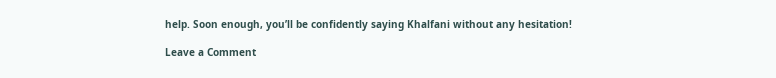help. Soon enough, you’ll be confidently saying Khalfani without any hesitation!

Leave a Comment